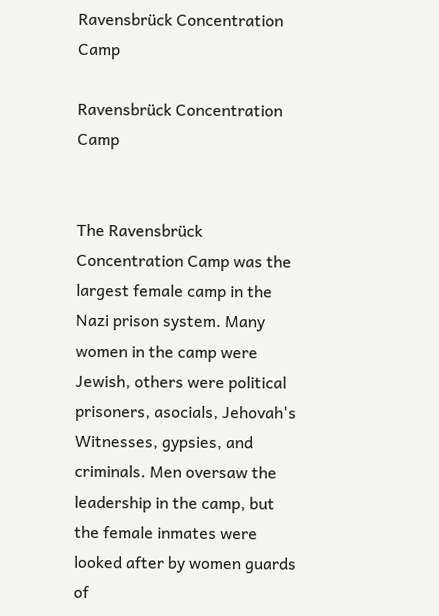Ravensbrück Concentration Camp

Ravensbrück Concentration Camp


The Ravensbrück Concentration Camp was the largest female camp in the Nazi prison system. Many women in the camp were Jewish, others were political prisoners, asocials, Jehovah's Witnesses, gypsies, and criminals. Men oversaw the leadership in the camp, but the female inmates were looked after by women guards of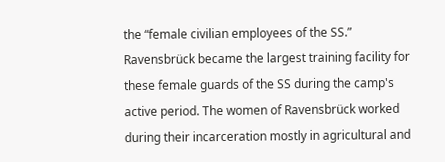the “female civilian employees of the SS.” Ravensbrück became the largest training facility for these female guards of the SS during the camp's active period. The women of Ravensbrück worked during their incarceration mostly in agricultural and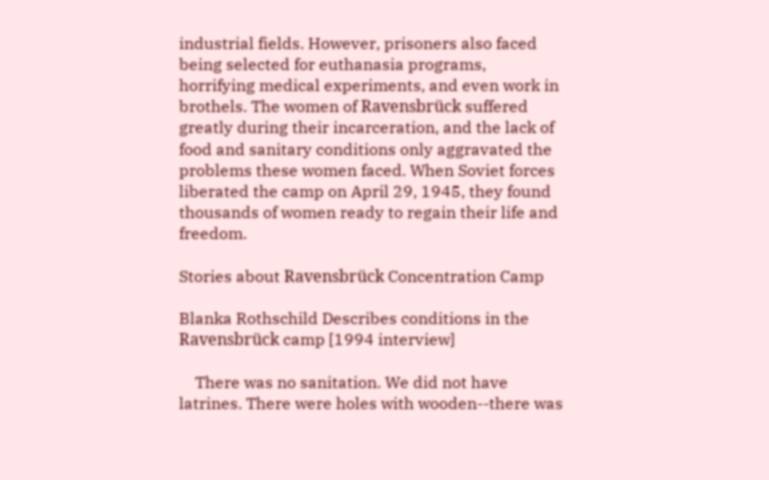industrial fields. However, prisoners also faced being selected for euthanasia programs, horrifying medical experiments, and even work in brothels. The women of Ravensbrück suffered greatly during their incarceration, and the lack of food and sanitary conditions only aggravated the problems these women faced. When Soviet forces liberated the camp on April 29, 1945, they found thousands of women ready to regain their life and freedom.

Stories about Ravensbrück Concentration Camp

Blanka Rothschild Describes conditions in the Ravensbrück camp [1994 interview]

    There was no sanitation. We did not have latrines. There were holes with wooden--there was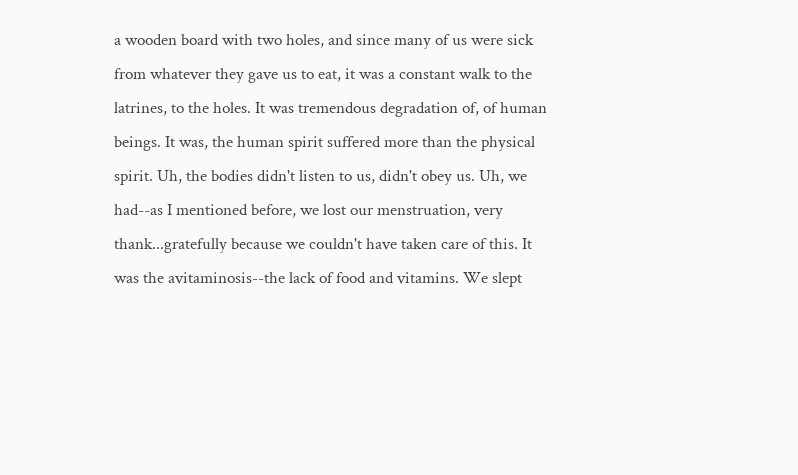a wooden board with two holes, and since many of us were sick from whatever they gave us to eat, it was a constant walk to the latrines, to the holes. It was tremendous degradation of, of human beings. It was, the human spirit suffered more than the physical spirit. Uh, the bodies didn't listen to us, didn't obey us. Uh, we had--as I mentioned before, we lost our menstruation, very thank...gratefully because we couldn't have taken care of this. It was the avitaminosis--the lack of food and vitamins. We slept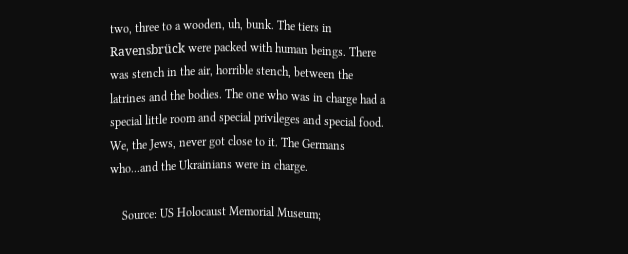two, three to a wooden, uh, bunk. The tiers in Ravensbrück were packed with human beings. There was stench in the air, horrible stench, between the latrines and the bodies. The one who was in charge had a special little room and special privileges and special food. We, the Jews, never got close to it. The Germans who...and the Ukrainians were in charge.

    Source: US Holocaust Memorial Museum;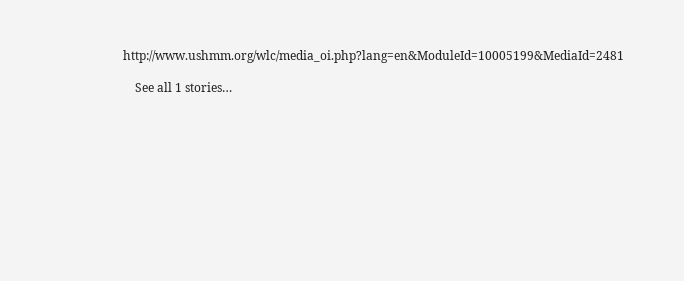http://www.ushmm.org/wlc/media_oi.php?lang=en&ModuleId=10005199&MediaId=2481

    See all 1 stories…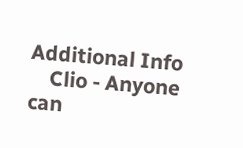Additional Info
    Clio - Anyone can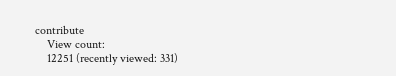contribute
    View count:
    12251 (recently viewed: 331)